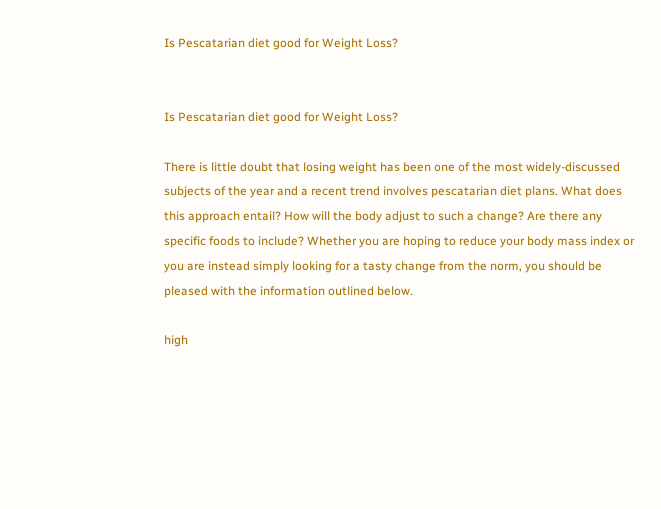Is Pescatarian diet good for Weight Loss?


Is Pescatarian diet good for Weight Loss?

There is little doubt that losing weight has been one of the most widely-discussed subjects of the year and a recent trend involves pescatarian diet plans. What does this approach entail? How will the body adjust to such a change? Are there any specific foods to include? Whether you are hoping to reduce your body mass index or you are instead simply looking for a tasty change from the norm, you should be pleased with the information outlined below.

high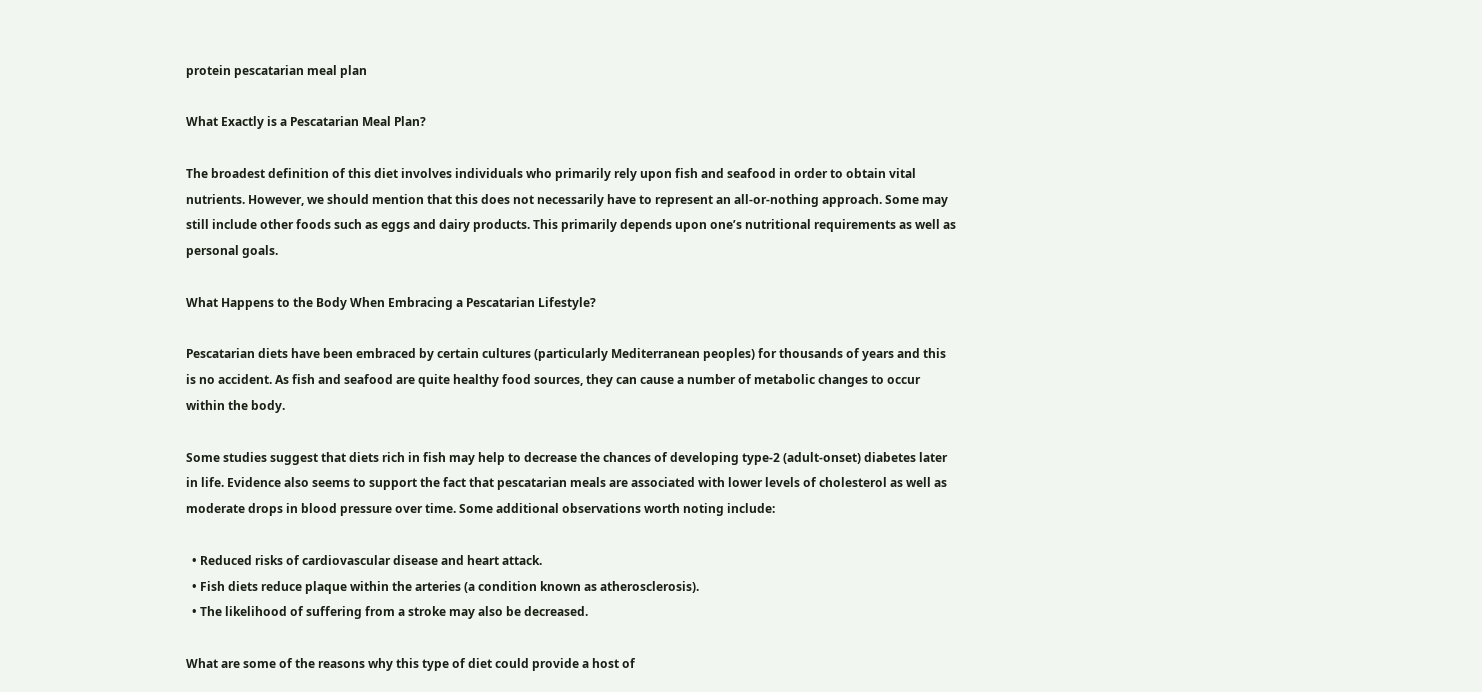protein pescatarian meal plan

What Exactly is a Pescatarian Meal Plan?

The broadest definition of this diet involves individuals who primarily rely upon fish and seafood in order to obtain vital nutrients. However, we should mention that this does not necessarily have to represent an all-or-nothing approach. Some may still include other foods such as eggs and dairy products. This primarily depends upon one’s nutritional requirements as well as personal goals.

What Happens to the Body When Embracing a Pescatarian Lifestyle?

Pescatarian diets have been embraced by certain cultures (particularly Mediterranean peoples) for thousands of years and this is no accident. As fish and seafood are quite healthy food sources, they can cause a number of metabolic changes to occur within the body.

Some studies suggest that diets rich in fish may help to decrease the chances of developing type-2 (adult-onset) diabetes later in life. Evidence also seems to support the fact that pescatarian meals are associated with lower levels of cholesterol as well as moderate drops in blood pressure over time. Some additional observations worth noting include:

  • Reduced risks of cardiovascular disease and heart attack.
  • Fish diets reduce plaque within the arteries (a condition known as atherosclerosis).
  • The likelihood of suffering from a stroke may also be decreased.

What are some of the reasons why this type of diet could provide a host of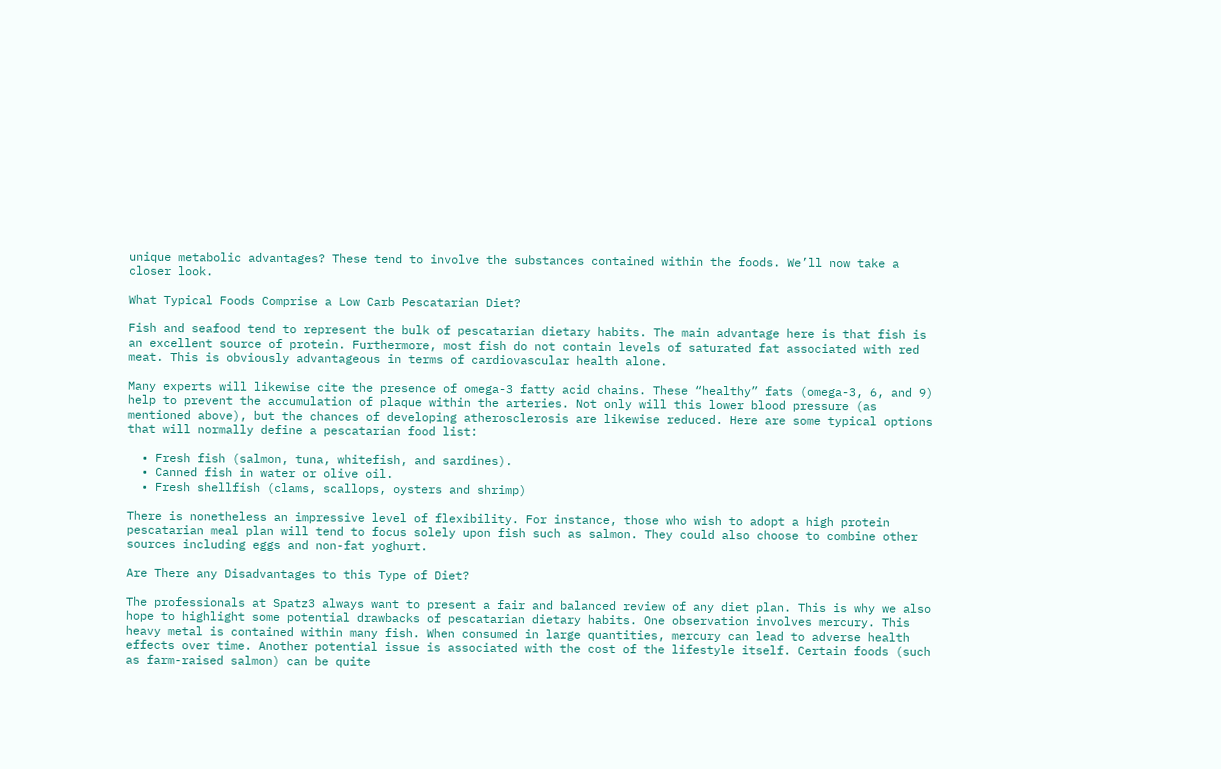unique metabolic advantages? These tend to involve the substances contained within the foods. We’ll now take a closer look.

What Typical Foods Comprise a Low Carb Pescatarian Diet?

Fish and seafood tend to represent the bulk of pescatarian dietary habits. The main advantage here is that fish is an excellent source of protein. Furthermore, most fish do not contain levels of saturated fat associated with red meat. This is obviously advantageous in terms of cardiovascular health alone.

Many experts will likewise cite the presence of omega-3 fatty acid chains. These “healthy” fats (omega-3, 6, and 9) help to prevent the accumulation of plaque within the arteries. Not only will this lower blood pressure (as mentioned above), but the chances of developing atherosclerosis are likewise reduced. Here are some typical options that will normally define a pescatarian food list:

  • Fresh fish (salmon, tuna, whitefish, and sardines).
  • Canned fish in water or olive oil.
  • Fresh shellfish (clams, scallops, oysters and shrimp)

There is nonetheless an impressive level of flexibility. For instance, those who wish to adopt a high protein pescatarian meal plan will tend to focus solely upon fish such as salmon. They could also choose to combine other sources including eggs and non-fat yoghurt.

Are There any Disadvantages to this Type of Diet?

The professionals at Spatz3 always want to present a fair and balanced review of any diet plan. This is why we also hope to highlight some potential drawbacks of pescatarian dietary habits. One observation involves mercury. This heavy metal is contained within many fish. When consumed in large quantities, mercury can lead to adverse health effects over time. Another potential issue is associated with the cost of the lifestyle itself. Certain foods (such as farm-raised salmon) can be quite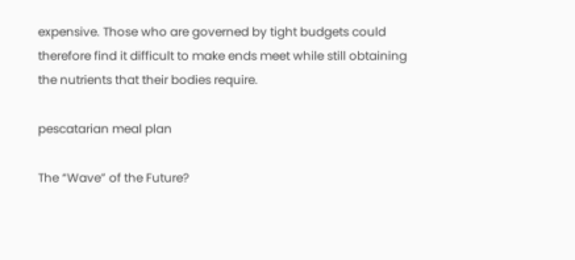expensive. Those who are governed by tight budgets could therefore find it difficult to make ends meet while still obtaining the nutrients that their bodies require.

pescatarian meal plan

The “Wave” of the Future?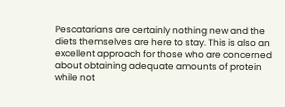Pescatarians are certainly nothing new and the diets themselves are here to stay. This is also an excellent approach for those who are concerned about obtaining adequate amounts of protein while not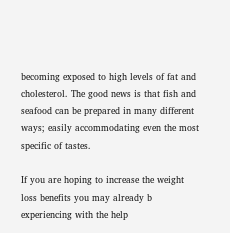becoming exposed to high levels of fat and cholesterol. The good news is that fish and seafood can be prepared in many different ways; easily accommodating even the most specific of tastes.

If you are hoping to increase the weight loss benefits you may already b experiencing with the help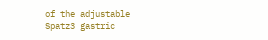of the adjustable Spatz3 gastric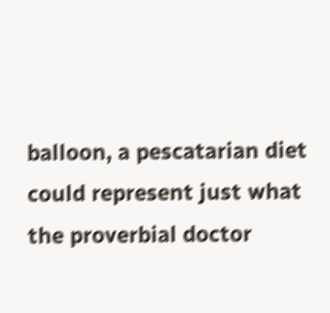balloon, a pescatarian diet could represent just what the proverbial doctor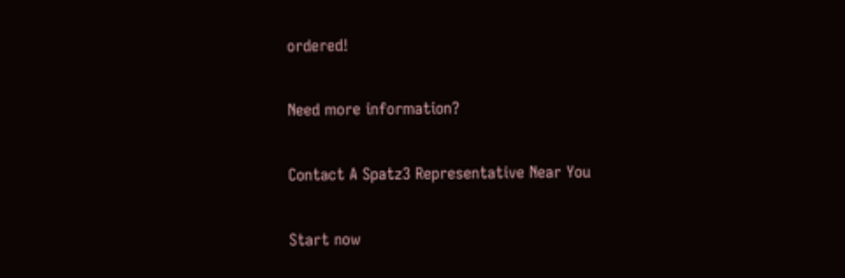ordered!

Need more information?

Contact A Spatz3 Representative Near You

Start now